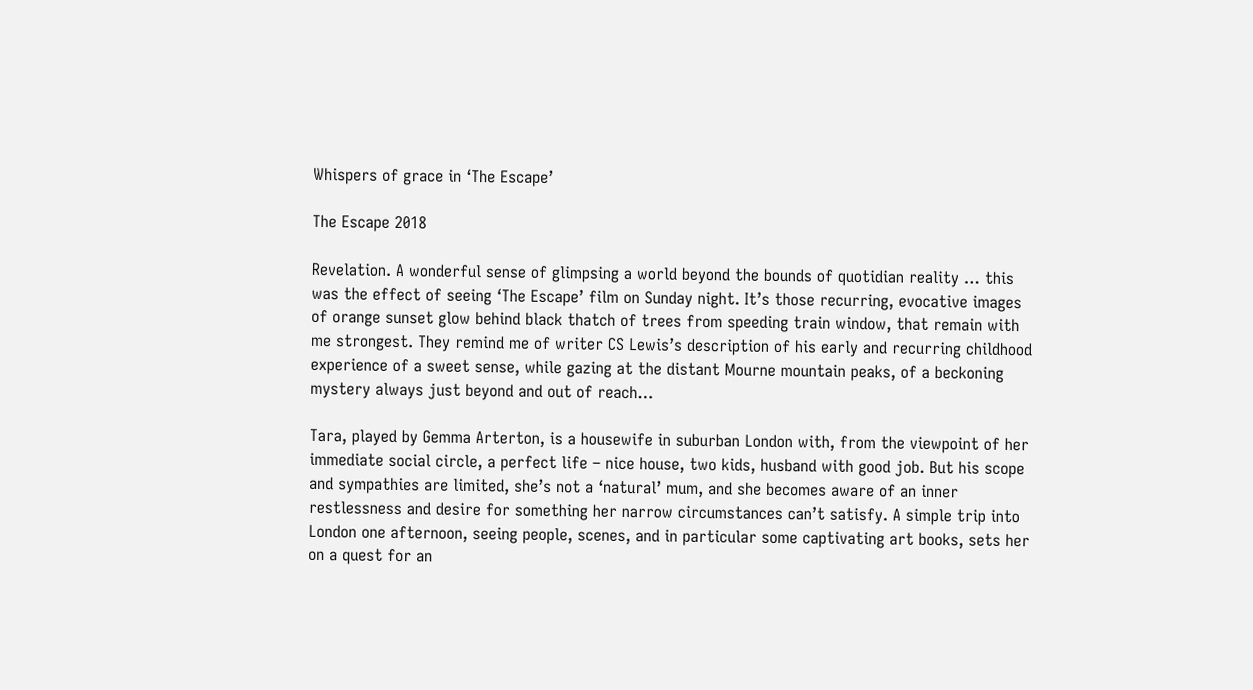Whispers of grace in ‘The Escape’

The Escape 2018

Revelation. A wonderful sense of glimpsing a world beyond the bounds of quotidian reality … this was the effect of seeing ‘The Escape’ film on Sunday night. It’s those recurring, evocative images of orange sunset glow behind black thatch of trees from speeding train window, that remain with me strongest. They remind me of writer CS Lewis’s description of his early and recurring childhood experience of a sweet sense, while gazing at the distant Mourne mountain peaks, of a beckoning mystery always just beyond and out of reach…

Tara, played by Gemma Arterton, is a housewife in suburban London with, from the viewpoint of her immediate social circle, a perfect life – nice house, two kids, husband with good job. But his scope and sympathies are limited, she’s not a ‘natural’ mum, and she becomes aware of an inner restlessness and desire for something her narrow circumstances can’t satisfy. A simple trip into London one afternoon, seeing people, scenes, and in particular some captivating art books, sets her on a quest for an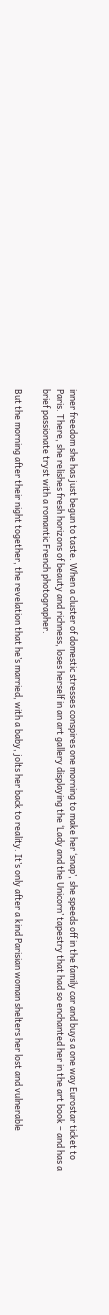inner freedom she has just begun to taste. When a cluster of domestic stresses conspires one morning to make her ‘snap’, she speeds off in the family car and buys a one way Eurostar ticket to Paris. There, she relishes fresh horizons of beauty and richness, loses herself in an art gallery displaying the ‘Lady and the Unicorn’ tapestry that had so enchanted her in the art book – and has a brief passionate tryst with a romantic French photographer.

But the morning after their night together, the revelation that he’s married, with a baby, jolts her back to reality. It’s only after a kind Parisian woman shelters her lost and vulnerable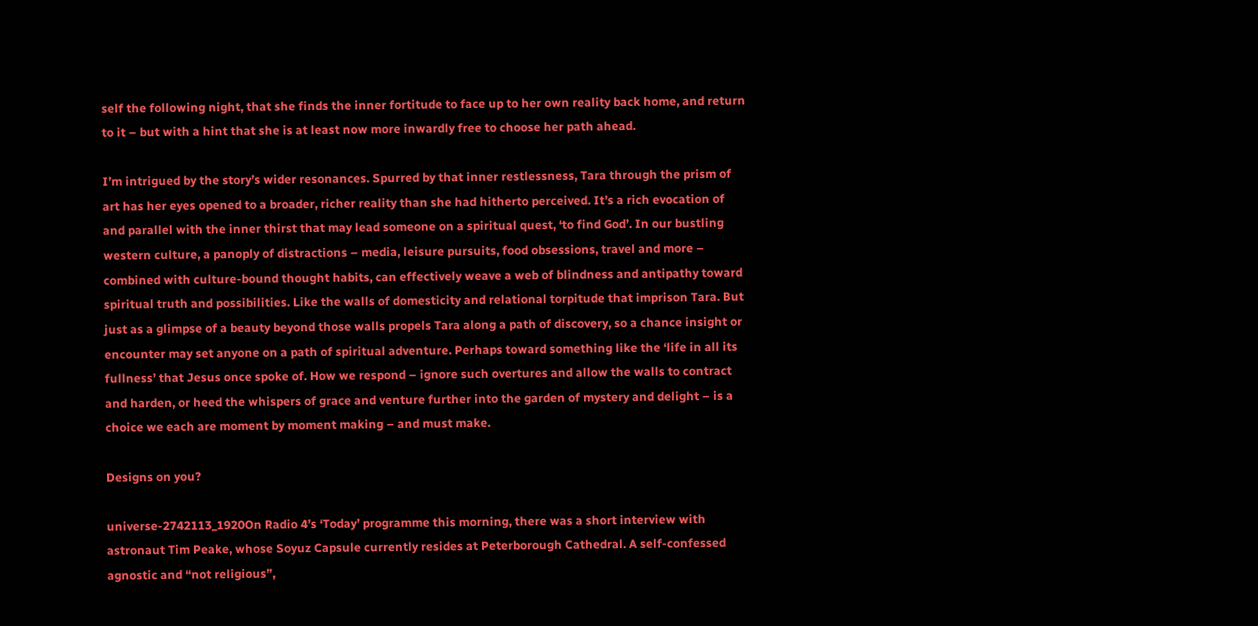self the following night, that she finds the inner fortitude to face up to her own reality back home, and return to it – but with a hint that she is at least now more inwardly free to choose her path ahead.

I’m intrigued by the story’s wider resonances. Spurred by that inner restlessness, Tara through the prism of art has her eyes opened to a broader, richer reality than she had hitherto perceived. It’s a rich evocation of and parallel with the inner thirst that may lead someone on a spiritual quest, ‘to find God’. In our bustling western culture, a panoply of distractions – media, leisure pursuits, food obsessions, travel and more – combined with culture-bound thought habits, can effectively weave a web of blindness and antipathy toward spiritual truth and possibilities. Like the walls of domesticity and relational torpitude that imprison Tara. But just as a glimpse of a beauty beyond those walls propels Tara along a path of discovery, so a chance insight or encounter may set anyone on a path of spiritual adventure. Perhaps toward something like the ‘life in all its fullness’ that Jesus once spoke of. How we respond – ignore such overtures and allow the walls to contract and harden, or heed the whispers of grace and venture further into the garden of mystery and delight – is a choice we each are moment by moment making – and must make.

Designs on you?

universe-2742113_1920On Radio 4’s ‘Today’ programme this morning, there was a short interview with astronaut Tim Peake, whose Soyuz Capsule currently resides at Peterborough Cathedral. A self-confessed agnostic and “not religious”,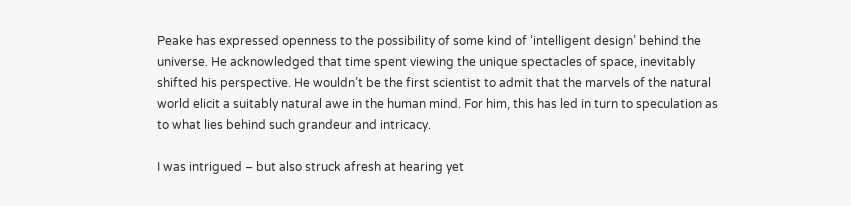Peake has expressed openness to the possibility of some kind of ‘intelligent design’ behind the universe. He acknowledged that time spent viewing the unique spectacles of space, inevitably shifted his perspective. He wouldn’t be the first scientist to admit that the marvels of the natural world elicit a suitably natural awe in the human mind. For him, this has led in turn to speculation as to what lies behind such grandeur and intricacy.

I was intrigued – but also struck afresh at hearing yet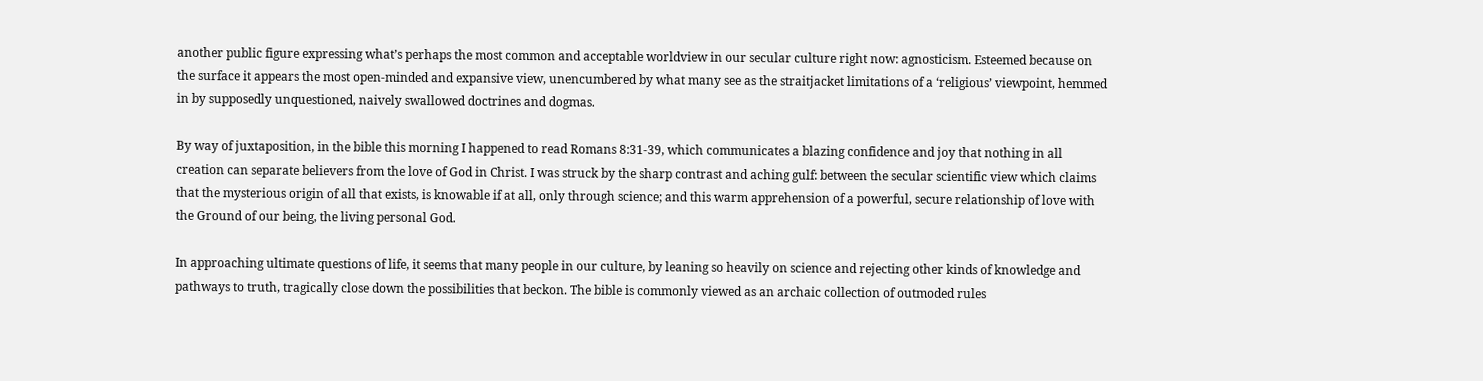another public figure expressing what’s perhaps the most common and acceptable worldview in our secular culture right now: agnosticism. Esteemed because on the surface it appears the most open-minded and expansive view, unencumbered by what many see as the straitjacket limitations of a ‘religious’ viewpoint, hemmed in by supposedly unquestioned, naively swallowed doctrines and dogmas.

By way of juxtaposition, in the bible this morning I happened to read Romans 8:31-39, which communicates a blazing confidence and joy that nothing in all creation can separate believers from the love of God in Christ. I was struck by the sharp contrast and aching gulf: between the secular scientific view which claims that the mysterious origin of all that exists, is knowable if at all, only through science; and this warm apprehension of a powerful, secure relationship of love with the Ground of our being, the living personal God.

In approaching ultimate questions of life, it seems that many people in our culture, by leaning so heavily on science and rejecting other kinds of knowledge and pathways to truth, tragically close down the possibilities that beckon. The bible is commonly viewed as an archaic collection of outmoded rules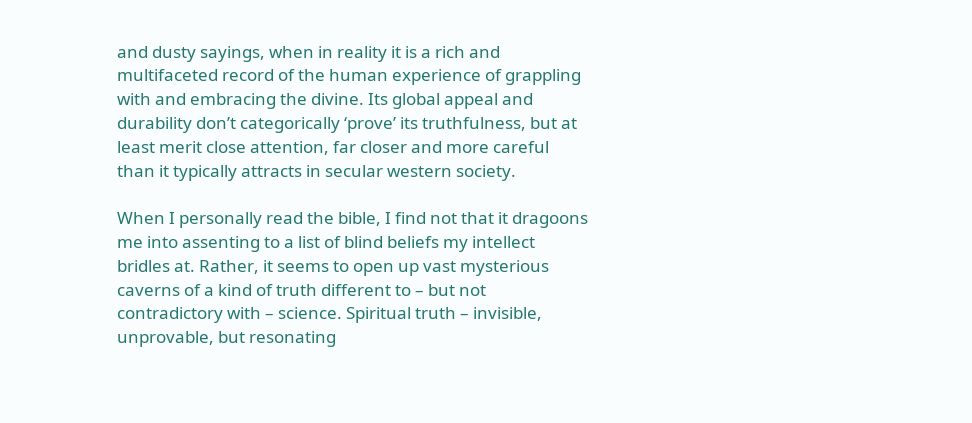and dusty sayings, when in reality it is a rich and multifaceted record of the human experience of grappling with and embracing the divine. Its global appeal and durability don’t categorically ‘prove’ its truthfulness, but at least merit close attention, far closer and more careful than it typically attracts in secular western society.

When I personally read the bible, I find not that it dragoons me into assenting to a list of blind beliefs my intellect bridles at. Rather, it seems to open up vast mysterious caverns of a kind of truth different to – but not contradictory with – science. Spiritual truth – invisible, unprovable, but resonating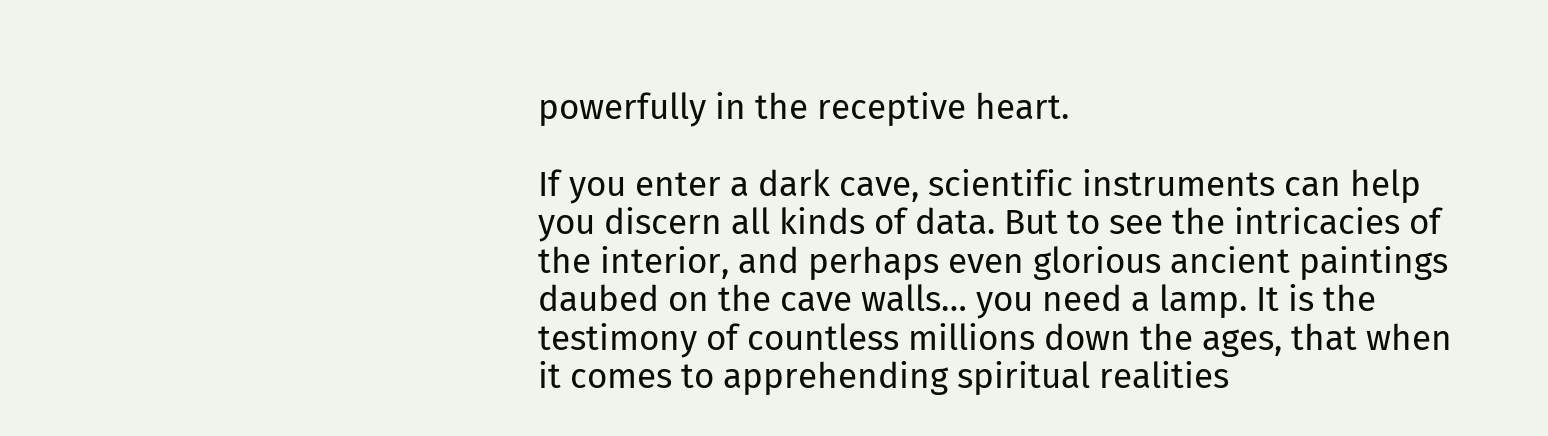powerfully in the receptive heart.

If you enter a dark cave, scientific instruments can help you discern all kinds of data. But to see the intricacies of the interior, and perhaps even glorious ancient paintings daubed on the cave walls… you need a lamp. It is the testimony of countless millions down the ages, that when it comes to apprehending spiritual realities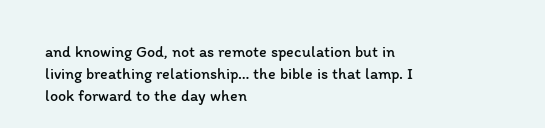and knowing God, not as remote speculation but in living breathing relationship… the bible is that lamp. I look forward to the day when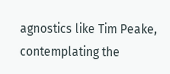agnostics like Tim Peake, contemplating the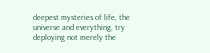deepest mysteries of life, the universe and everything, try deploying not merely the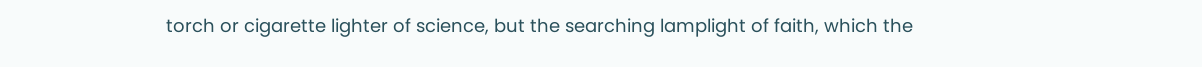torch or cigarette lighter of science, but the searching lamplight of faith, which the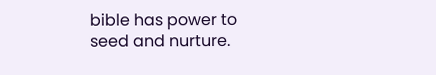bible has power to seed and nurture.